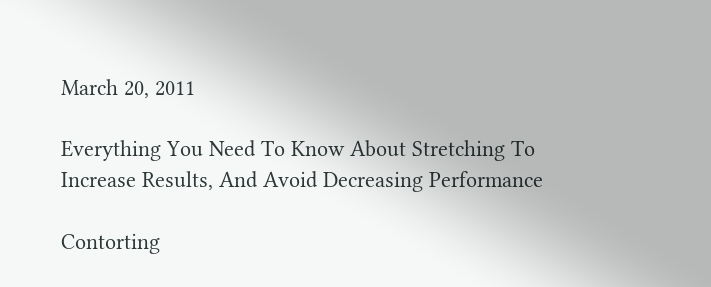March 20, 2011

Everything You Need To Know About Stretching To Increase Results, And Avoid Decreasing Performance

Contorting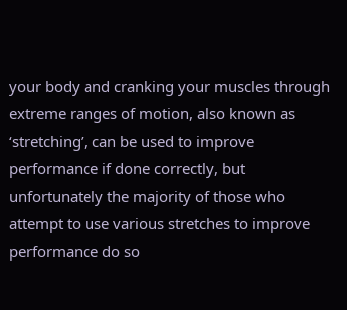your body and cranking your muscles through extreme ranges of motion, also known as ‘stretching’, can be used to improve performance if done correctly, but unfortunately the majority of those who attempt to use various stretches to improve performance do so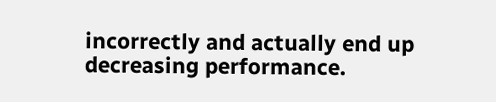incorrectly and actually end up decreasing performance.